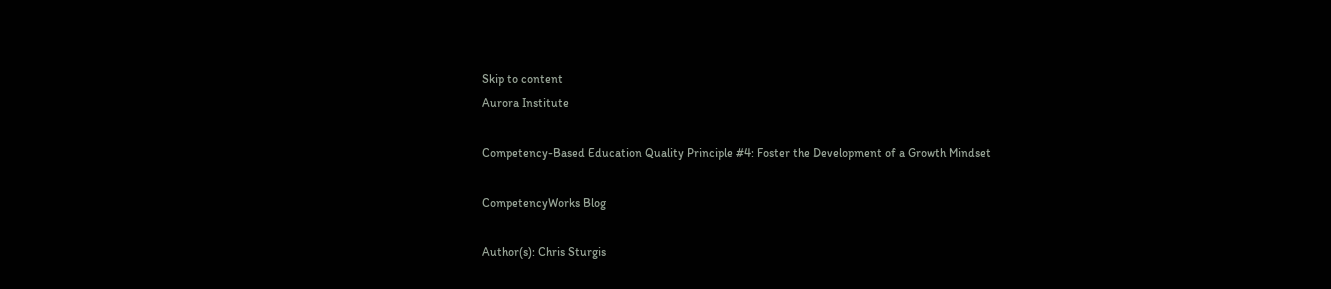Skip to content
Aurora Institute

Competency-Based Education Quality Principle #4: Foster the Development of a Growth Mindset

CompetencyWorks Blog

Author(s): Chris Sturgis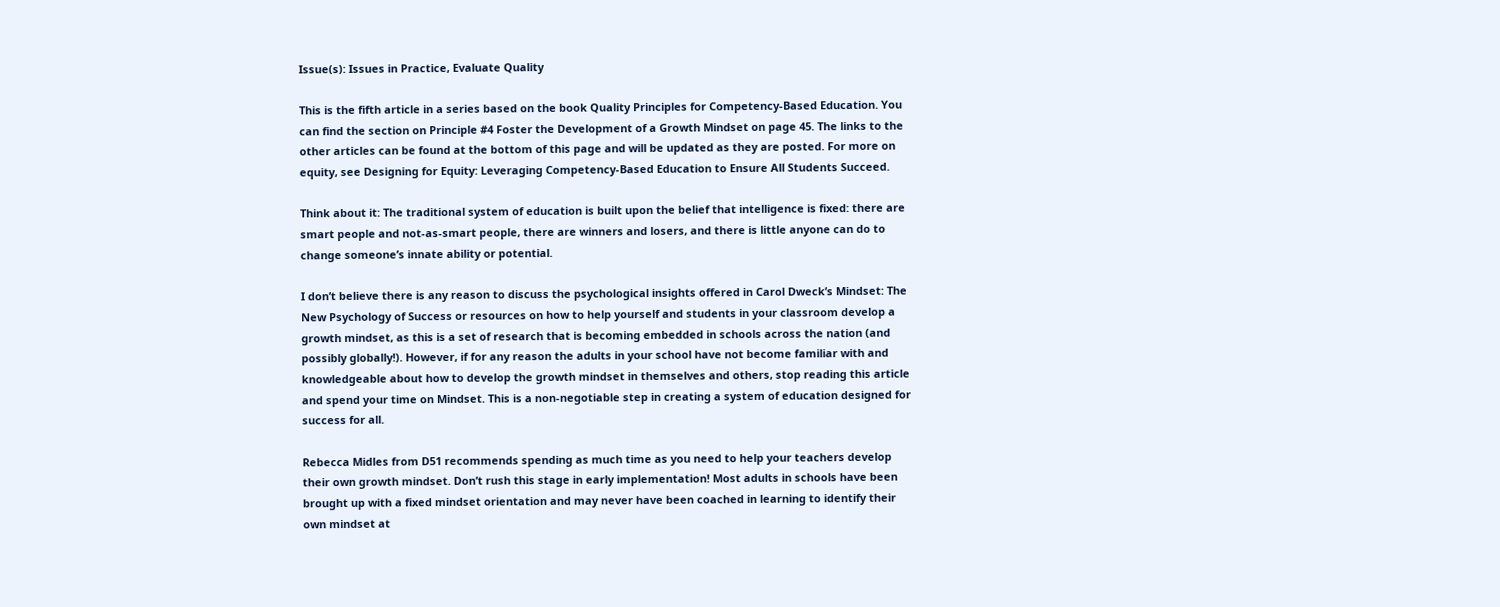Issue(s): Issues in Practice, Evaluate Quality

This is the fifth article in a series based on the book Quality Principles for Competency-Based Education. You can find the section on Principle #4 Foster the Development of a Growth Mindset on page 45. The links to the other articles can be found at the bottom of this page and will be updated as they are posted. For more on equity, see Designing for Equity: Leveraging Competency-Based Education to Ensure All Students Succeed.

Think about it: The traditional system of education is built upon the belief that intelligence is fixed: there are smart people and not-as-smart people, there are winners and losers, and there is little anyone can do to change someone’s innate ability or potential.

I don’t believe there is any reason to discuss the psychological insights offered in Carol Dweck’s Mindset: The New Psychology of Success or resources on how to help yourself and students in your classroom develop a growth mindset, as this is a set of research that is becoming embedded in schools across the nation (and possibly globally!). However, if for any reason the adults in your school have not become familiar with and knowledgeable about how to develop the growth mindset in themselves and others, stop reading this article and spend your time on Mindset. This is a non-negotiable step in creating a system of education designed for success for all.

Rebecca Midles from D51 recommends spending as much time as you need to help your teachers develop their own growth mindset. Don’t rush this stage in early implementation! Most adults in schools have been brought up with a fixed mindset orientation and may never have been coached in learning to identify their own mindset at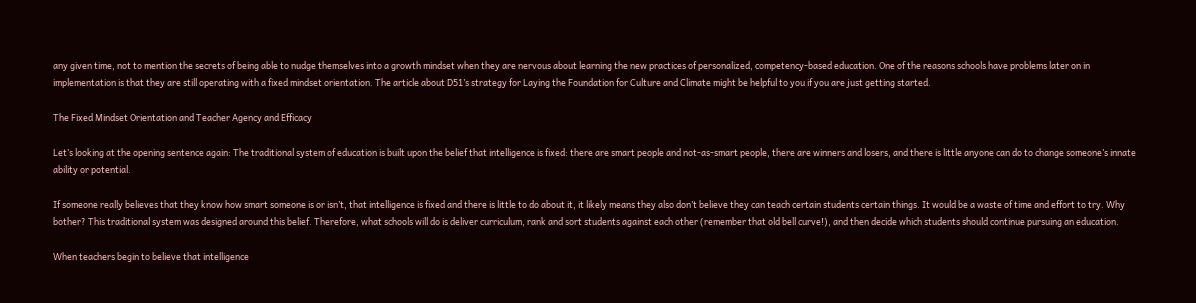any given time, not to mention the secrets of being able to nudge themselves into a growth mindset when they are nervous about learning the new practices of personalized, competency-based education. One of the reasons schools have problems later on in implementation is that they are still operating with a fixed mindset orientation. The article about D51’s strategy for Laying the Foundation for Culture and Climate might be helpful to you if you are just getting started.

The Fixed Mindset Orientation and Teacher Agency and Efficacy

Let’s looking at the opening sentence again: The traditional system of education is built upon the belief that intelligence is fixed: there are smart people and not-as-smart people, there are winners and losers, and there is little anyone can do to change someone’s innate ability or potential.

If someone really believes that they know how smart someone is or isn’t, that intelligence is fixed and there is little to do about it, it likely means they also don’t believe they can teach certain students certain things. It would be a waste of time and effort to try. Why bother? This traditional system was designed around this belief. Therefore, what schools will do is deliver curriculum, rank and sort students against each other (remember that old bell curve!), and then decide which students should continue pursuing an education.

When teachers begin to believe that intelligence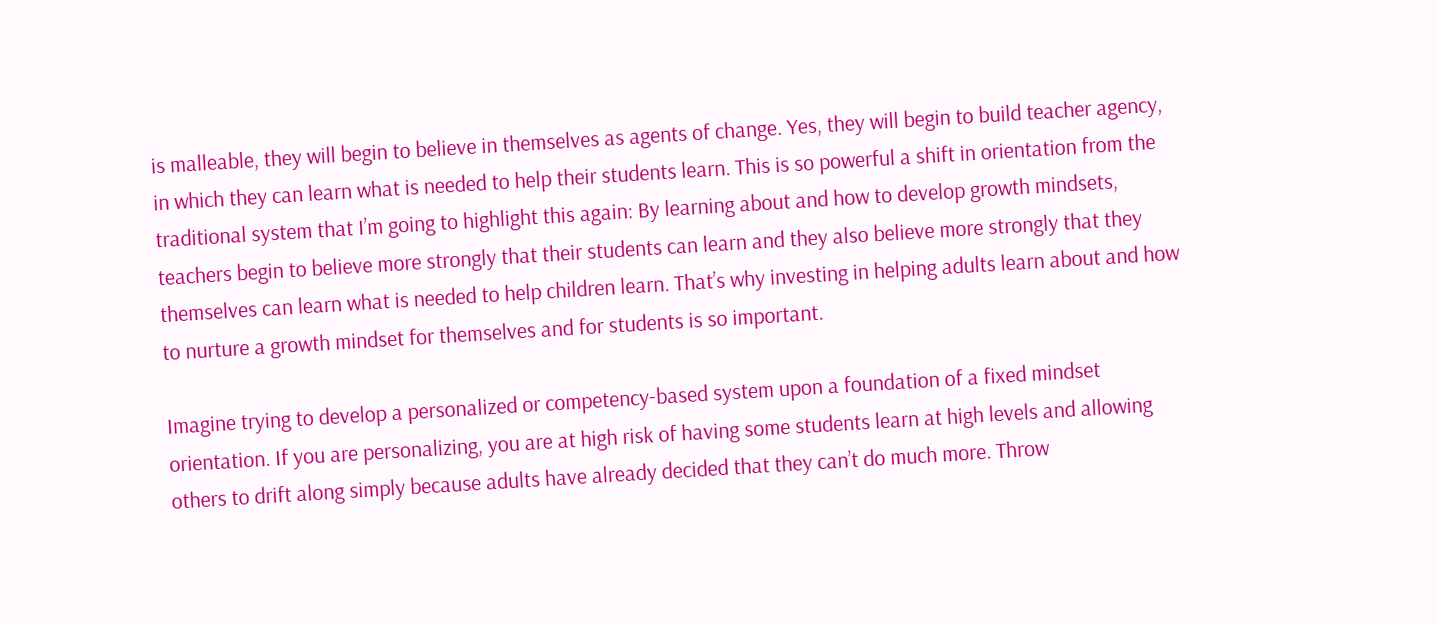is malleable, they will begin to believe in themselves as agents of change. Yes, they will begin to build teacher agency, in which they can learn what is needed to help their students learn. This is so powerful a shift in orientation from the traditional system that I’m going to highlight this again: By learning about and how to develop growth mindsets, teachers begin to believe more strongly that their students can learn and they also believe more strongly that they themselves can learn what is needed to help children learn. That’s why investing in helping adults learn about and how to nurture a growth mindset for themselves and for students is so important.

Imagine trying to develop a personalized or competency-based system upon a foundation of a fixed mindset orientation. If you are personalizing, you are at high risk of having some students learn at high levels and allowing others to drift along simply because adults have already decided that they can’t do much more. Throw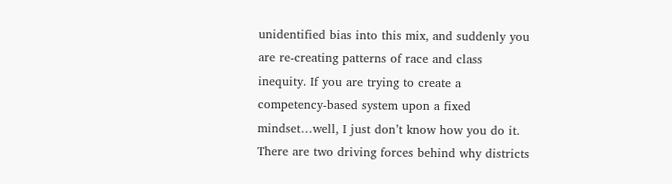unidentified bias into this mix, and suddenly you are re-creating patterns of race and class inequity. If you are trying to create a competency-based system upon a fixed mindset…well, I just don’t know how you do it. There are two driving forces behind why districts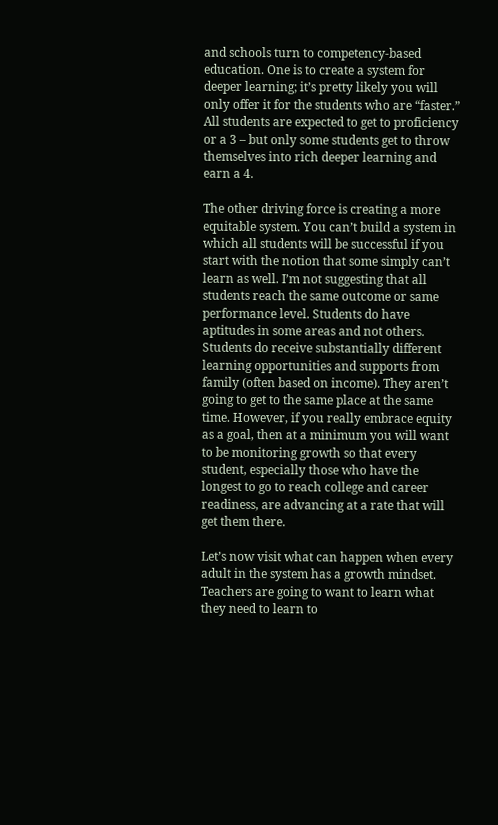and schools turn to competency-based education. One is to create a system for deeper learning; it’s pretty likely you will only offer it for the students who are “faster.” All students are expected to get to proficiency or a 3 – but only some students get to throw themselves into rich deeper learning and earn a 4.

The other driving force is creating a more equitable system. You can’t build a system in which all students will be successful if you start with the notion that some simply can’t learn as well. I’m not suggesting that all students reach the same outcome or same performance level. Students do have aptitudes in some areas and not others. Students do receive substantially different learning opportunities and supports from family (often based on income). They aren’t going to get to the same place at the same time. However, if you really embrace equity as a goal, then at a minimum you will want to be monitoring growth so that every student, especially those who have the longest to go to reach college and career readiness, are advancing at a rate that will get them there.

Let’s now visit what can happen when every adult in the system has a growth mindset. Teachers are going to want to learn what they need to learn to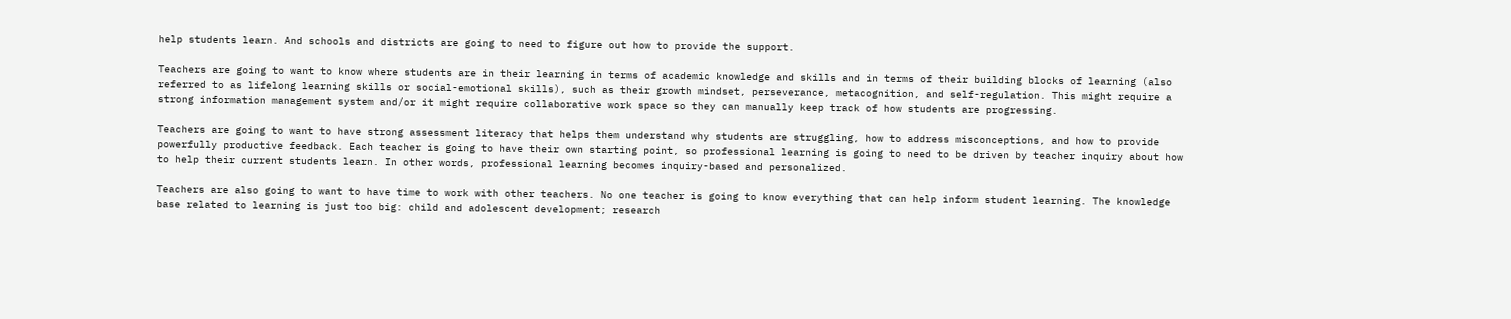help students learn. And schools and districts are going to need to figure out how to provide the support.

Teachers are going to want to know where students are in their learning in terms of academic knowledge and skills and in terms of their building blocks of learning (also referred to as lifelong learning skills or social-emotional skills), such as their growth mindset, perseverance, metacognition, and self-regulation. This might require a strong information management system and/or it might require collaborative work space so they can manually keep track of how students are progressing.

Teachers are going to want to have strong assessment literacy that helps them understand why students are struggling, how to address misconceptions, and how to provide powerfully productive feedback. Each teacher is going to have their own starting point, so professional learning is going to need to be driven by teacher inquiry about how to help their current students learn. In other words, professional learning becomes inquiry-based and personalized.

Teachers are also going to want to have time to work with other teachers. No one teacher is going to know everything that can help inform student learning. The knowledge base related to learning is just too big: child and adolescent development; research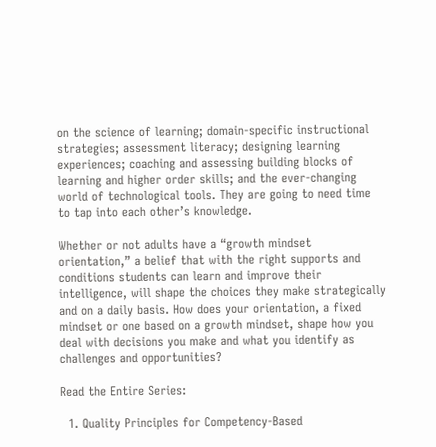on the science of learning; domain-specific instructional strategies; assessment literacy; designing learning experiences; coaching and assessing building blocks of learning and higher order skills; and the ever-changing world of technological tools. They are going to need time to tap into each other’s knowledge.

Whether or not adults have a “growth mindset orientation,” a belief that with the right supports and conditions students can learn and improve their intelligence, will shape the choices they make strategically and on a daily basis. How does your orientation, a fixed mindset or one based on a growth mindset, shape how you deal with decisions you make and what you identify as challenges and opportunities?

Read the Entire Series:

  1. Quality Principles for Competency-Based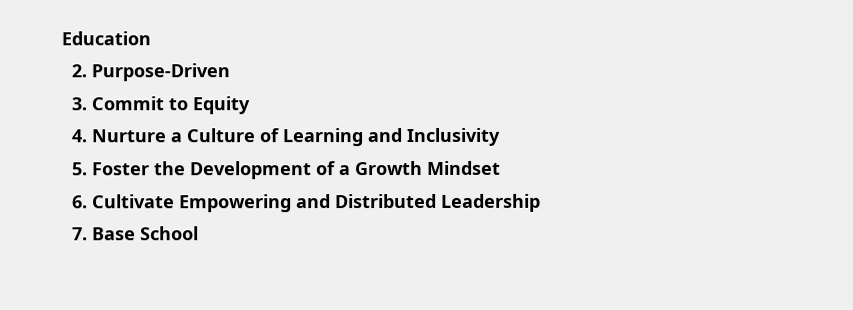Education
  2. Purpose-Driven
  3. Commit to Equity
  4. Nurture a Culture of Learning and Inclusivity
  5. Foster the Development of a Growth Mindset
  6. Cultivate Empowering and Distributed Leadership
  7. Base School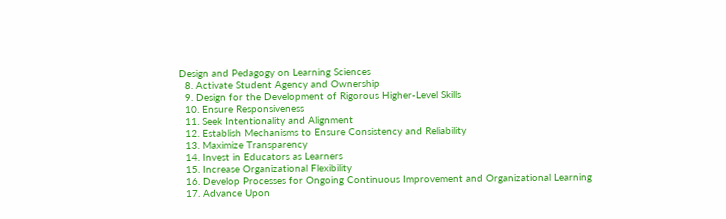Design and Pedagogy on Learning Sciences
  8. Activate Student Agency and Ownership
  9. Design for the Development of Rigorous Higher-Level Skills
  10. Ensure Responsiveness
  11. Seek Intentionality and Alignment
  12. Establish Mechanisms to Ensure Consistency and Reliability
  13. Maximize Transparency
  14. Invest in Educators as Learners
  15. Increase Organizational Flexibility
  16. Develop Processes for Ongoing Continuous Improvement and Organizational Learning
  17. Advance Upon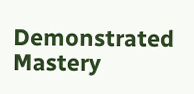Demonstrated Mastery